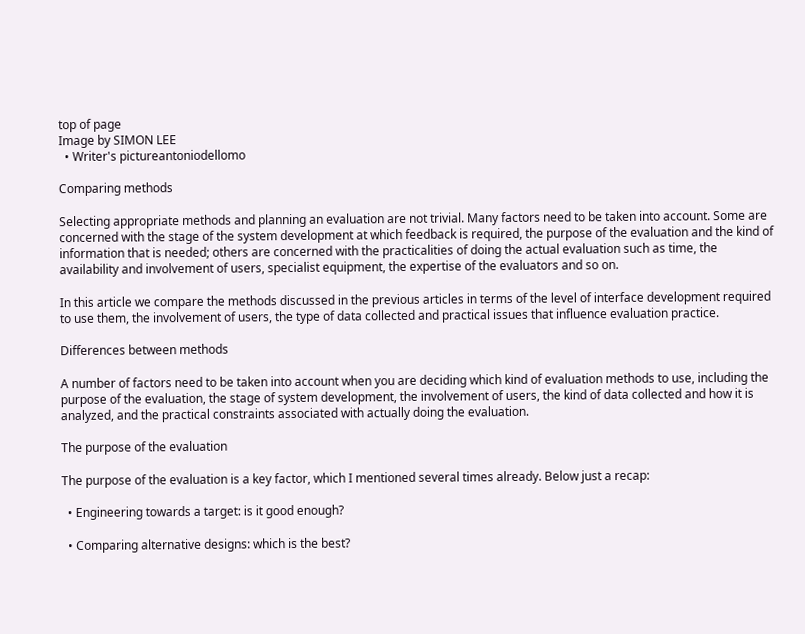top of page
Image by SIMON LEE
  • Writer's pictureantoniodellomo

Comparing methods

Selecting appropriate methods and planning an evaluation are not trivial. Many factors need to be taken into account. Some are concerned with the stage of the system development at which feedback is required, the purpose of the evaluation and the kind of information that is needed; others are concerned with the practicalities of doing the actual evaluation such as time, the availability and involvement of users, specialist equipment, the expertise of the evaluators and so on.

In this article we compare the methods discussed in the previous articles in terms of the level of interface development required to use them, the involvement of users, the type of data collected and practical issues that influence evaluation practice.

Differences between methods

A number of factors need to be taken into account when you are deciding which kind of evaluation methods to use, including the purpose of the evaluation, the stage of system development, the involvement of users, the kind of data collected and how it is analyzed, and the practical constraints associated with actually doing the evaluation.

The purpose of the evaluation

The purpose of the evaluation is a key factor, which I mentioned several times already. Below just a recap:

  • Engineering towards a target: is it good enough?

  • Comparing alternative designs: which is the best?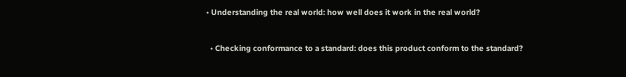• Understanding the real world: how well does it work in the real world?

  • Checking conformance to a standard: does this product conform to the standard?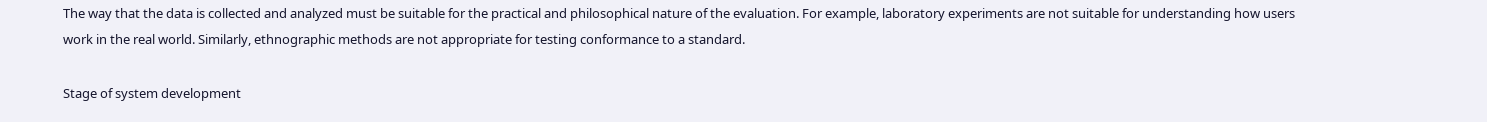The way that the data is collected and analyzed must be suitable for the practical and philosophical nature of the evaluation. For example, laboratory experiments are not suitable for understanding how users work in the real world. Similarly, ethnographic methods are not appropriate for testing conformance to a standard.

Stage of system development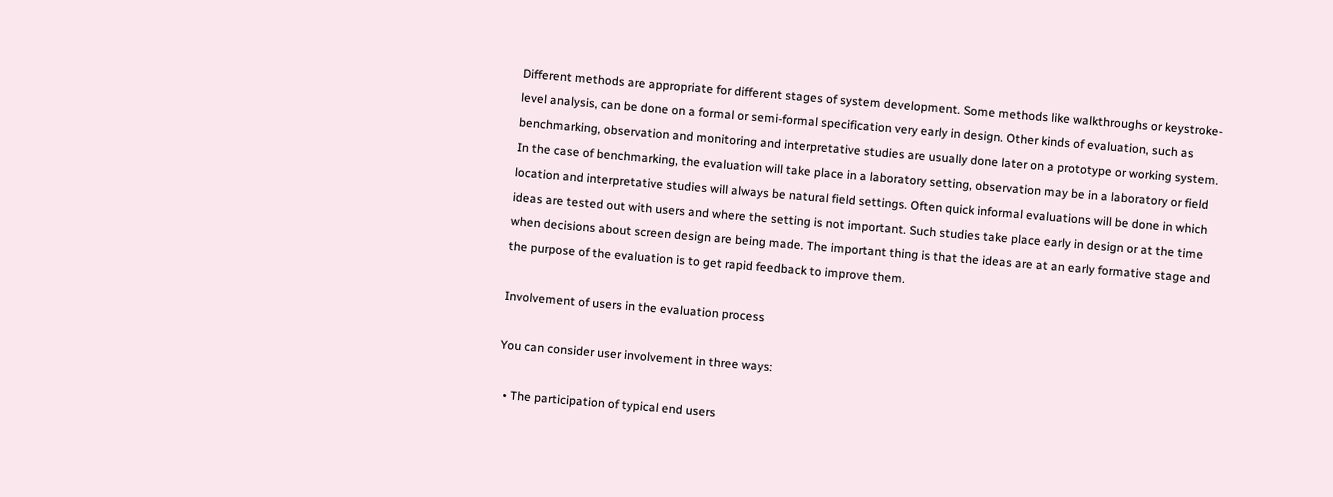Different methods are appropriate for different stages of system development. Some methods like walkthroughs or keystroke-level analysis, can be done on a formal or semi-formal specification very early in design. Other kinds of evaluation, such as benchmarking, observation and monitoring and interpretative studies are usually done later on a prototype or working system. In the case of benchmarking, the evaluation will take place in a laboratory setting, observation may be in a laboratory or field location and interpretative studies will always be natural field settings. Often quick informal evaluations will be done in which ideas are tested out with users and where the setting is not important. Such studies take place early in design or at the time when decisions about screen design are being made. The important thing is that the ideas are at an early formative stage and the purpose of the evaluation is to get rapid feedback to improve them.

Involvement of users in the evaluation process

You can consider user involvement in three ways:

  • The participation of typical end users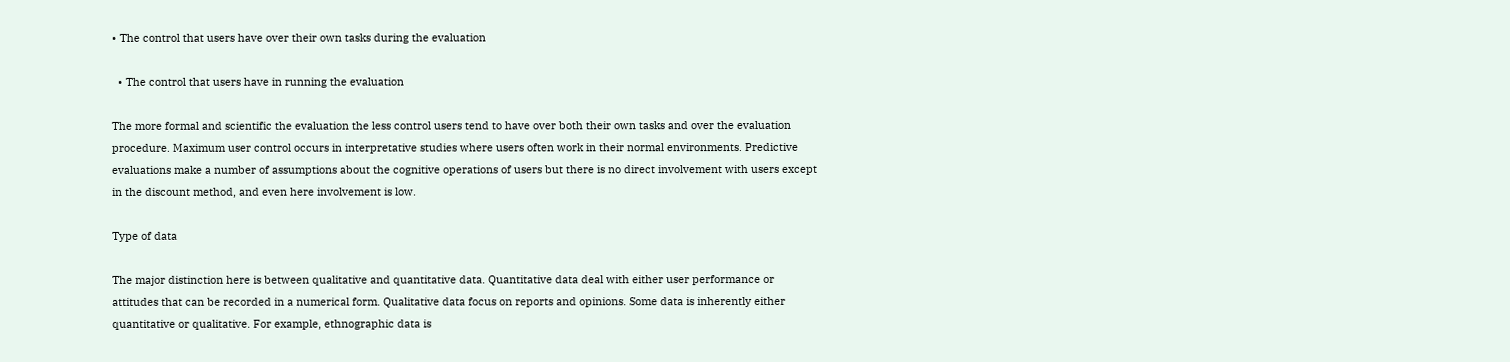• The control that users have over their own tasks during the evaluation

  • The control that users have in running the evaluation

The more formal and scientific the evaluation the less control users tend to have over both their own tasks and over the evaluation procedure. Maximum user control occurs in interpretative studies where users often work in their normal environments. Predictive evaluations make a number of assumptions about the cognitive operations of users but there is no direct involvement with users except in the discount method, and even here involvement is low.

Type of data

The major distinction here is between qualitative and quantitative data. Quantitative data deal with either user performance or attitudes that can be recorded in a numerical form. Qualitative data focus on reports and opinions. Some data is inherently either quantitative or qualitative. For example, ethnographic data is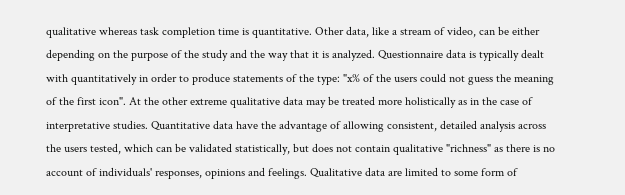qualitative whereas task completion time is quantitative. Other data, like a stream of video, can be either depending on the purpose of the study and the way that it is analyzed. Questionnaire data is typically dealt with quantitatively in order to produce statements of the type: "x% of the users could not guess the meaning of the first icon". At the other extreme qualitative data may be treated more holistically as in the case of interpretative studies. Quantitative data have the advantage of allowing consistent, detailed analysis across the users tested, which can be validated statistically, but does not contain qualitative "richness" as there is no account of individuals' responses, opinions and feelings. Qualitative data are limited to some form of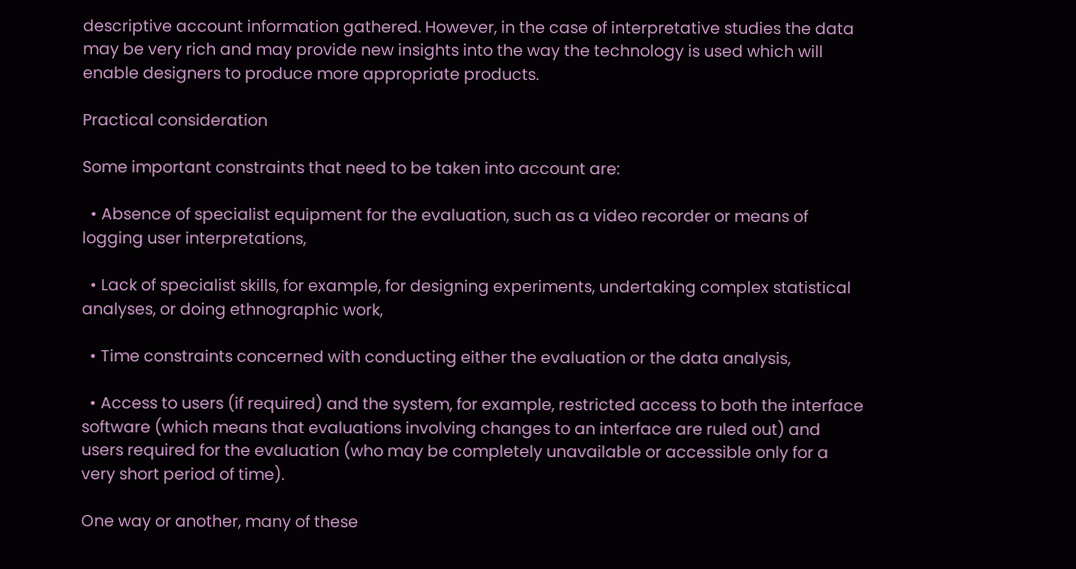descriptive account information gathered. However, in the case of interpretative studies the data may be very rich and may provide new insights into the way the technology is used which will enable designers to produce more appropriate products.

Practical consideration

Some important constraints that need to be taken into account are:

  • Absence of specialist equipment for the evaluation, such as a video recorder or means of logging user interpretations,

  • Lack of specialist skills, for example, for designing experiments, undertaking complex statistical analyses, or doing ethnographic work,

  • Time constraints concerned with conducting either the evaluation or the data analysis,

  • Access to users (if required) and the system, for example, restricted access to both the interface software (which means that evaluations involving changes to an interface are ruled out) and users required for the evaluation (who may be completely unavailable or accessible only for a very short period of time).

One way or another, many of these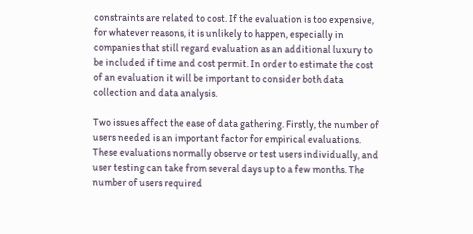constraints are related to cost. If the evaluation is too expensive, for whatever reasons, it is unlikely to happen, especially in companies that still regard evaluation as an additional luxury to be included if time and cost permit. In order to estimate the cost of an evaluation it will be important to consider both data collection and data analysis.

Two issues affect the ease of data gathering. Firstly, the number of users needed is an important factor for empirical evaluations. These evaluations normally observe or test users individually, and user testing can take from several days up to a few months. The number of users required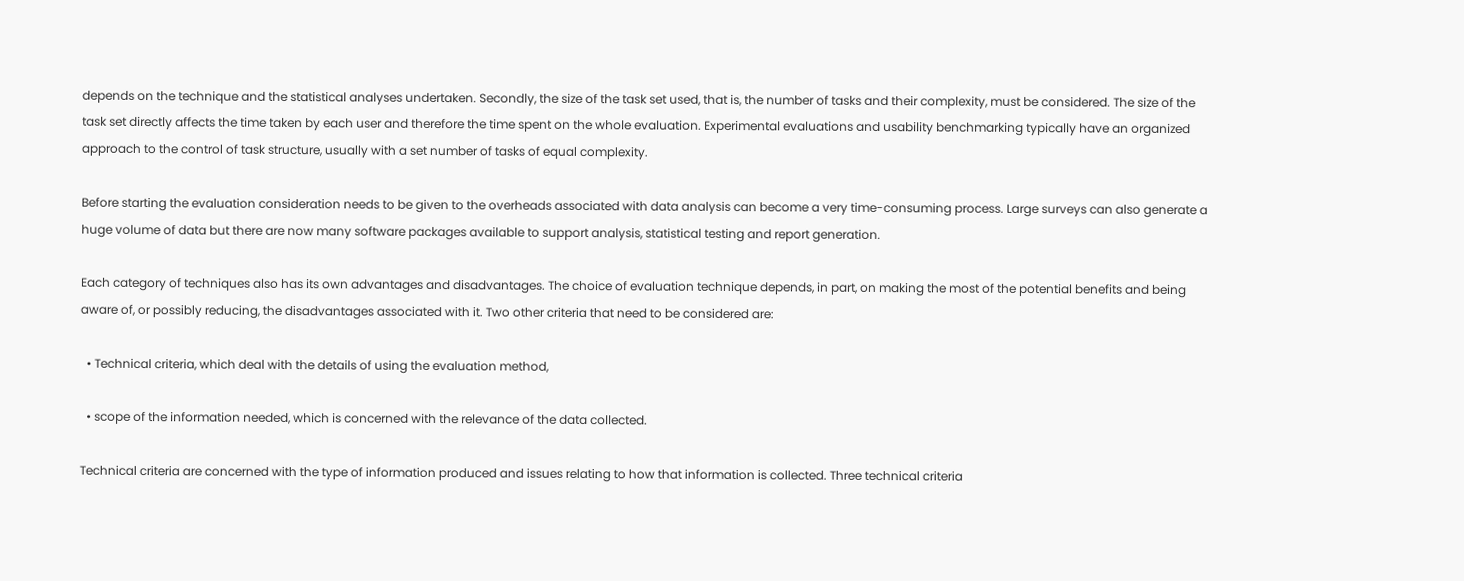depends on the technique and the statistical analyses undertaken. Secondly, the size of the task set used, that is, the number of tasks and their complexity, must be considered. The size of the task set directly affects the time taken by each user and therefore the time spent on the whole evaluation. Experimental evaluations and usability benchmarking typically have an organized approach to the control of task structure, usually with a set number of tasks of equal complexity.

Before starting the evaluation consideration needs to be given to the overheads associated with data analysis can become a very time-consuming process. Large surveys can also generate a huge volume of data but there are now many software packages available to support analysis, statistical testing and report generation.

Each category of techniques also has its own advantages and disadvantages. The choice of evaluation technique depends, in part, on making the most of the potential benefits and being aware of, or possibly reducing, the disadvantages associated with it. Two other criteria that need to be considered are:

  • Technical criteria, which deal with the details of using the evaluation method,

  • scope of the information needed, which is concerned with the relevance of the data collected.

Technical criteria are concerned with the type of information produced and issues relating to how that information is collected. Three technical criteria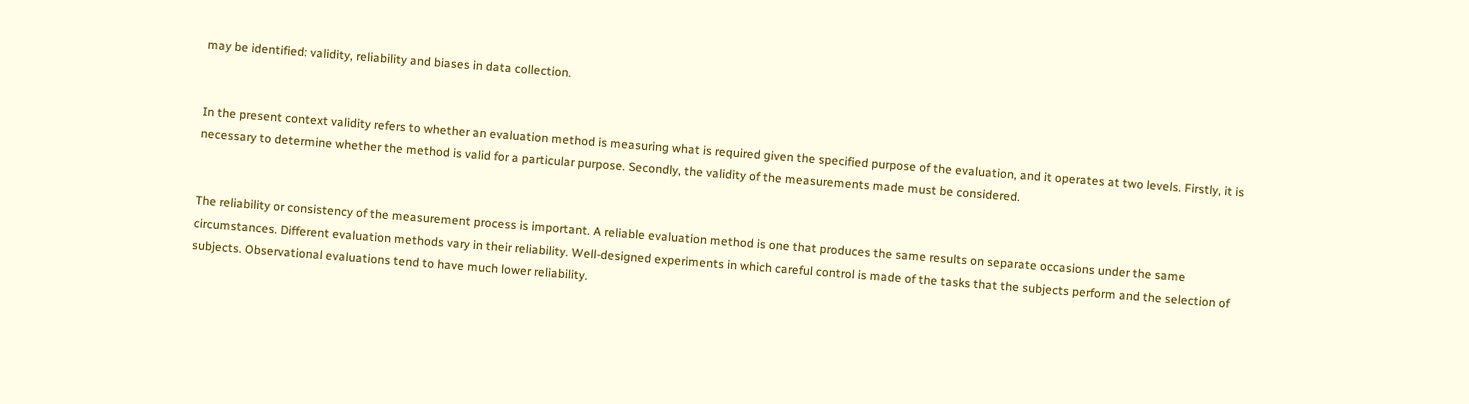may be identified: validity, reliability and biases in data collection.


In the present context validity refers to whether an evaluation method is measuring what is required given the specified purpose of the evaluation, and it operates at two levels. Firstly, it is necessary to determine whether the method is valid for a particular purpose. Secondly, the validity of the measurements made must be considered.


The reliability or consistency of the measurement process is important. A reliable evaluation method is one that produces the same results on separate occasions under the same circumstances. Different evaluation methods vary in their reliability. Well-designed experiments in which careful control is made of the tasks that the subjects perform and the selection of subjects. Observational evaluations tend to have much lower reliability.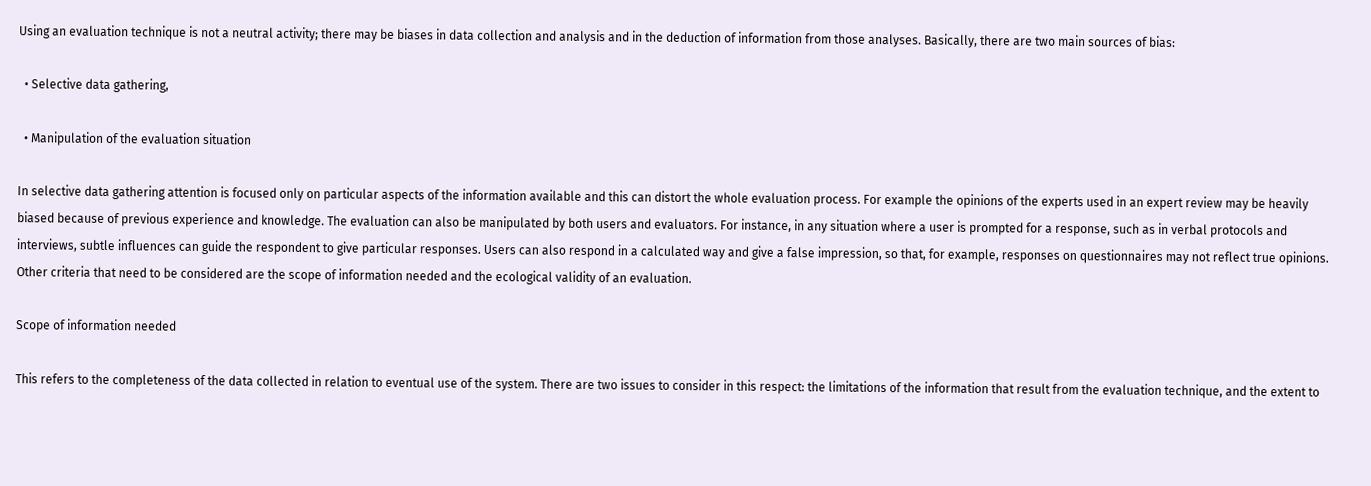Using an evaluation technique is not a neutral activity; there may be biases in data collection and analysis and in the deduction of information from those analyses. Basically, there are two main sources of bias:

  • Selective data gathering,

  • Manipulation of the evaluation situation

In selective data gathering attention is focused only on particular aspects of the information available and this can distort the whole evaluation process. For example the opinions of the experts used in an expert review may be heavily biased because of previous experience and knowledge. The evaluation can also be manipulated by both users and evaluators. For instance, in any situation where a user is prompted for a response, such as in verbal protocols and interviews, subtle influences can guide the respondent to give particular responses. Users can also respond in a calculated way and give a false impression, so that, for example, responses on questionnaires may not reflect true opinions. Other criteria that need to be considered are the scope of information needed and the ecological validity of an evaluation.

Scope of information needed

This refers to the completeness of the data collected in relation to eventual use of the system. There are two issues to consider in this respect: the limitations of the information that result from the evaluation technique, and the extent to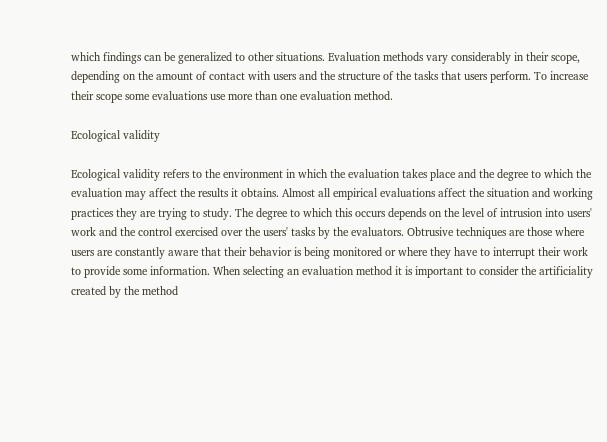which findings can be generalized to other situations. Evaluation methods vary considerably in their scope, depending on the amount of contact with users and the structure of the tasks that users perform. To increase their scope some evaluations use more than one evaluation method.

Ecological validity

Ecological validity refers to the environment in which the evaluation takes place and the degree to which the evaluation may affect the results it obtains. Almost all empirical evaluations affect the situation and working practices they are trying to study. The degree to which this occurs depends on the level of intrusion into users' work and the control exercised over the users' tasks by the evaluators. Obtrusive techniques are those where users are constantly aware that their behavior is being monitored or where they have to interrupt their work to provide some information. When selecting an evaluation method it is important to consider the artificiality created by the method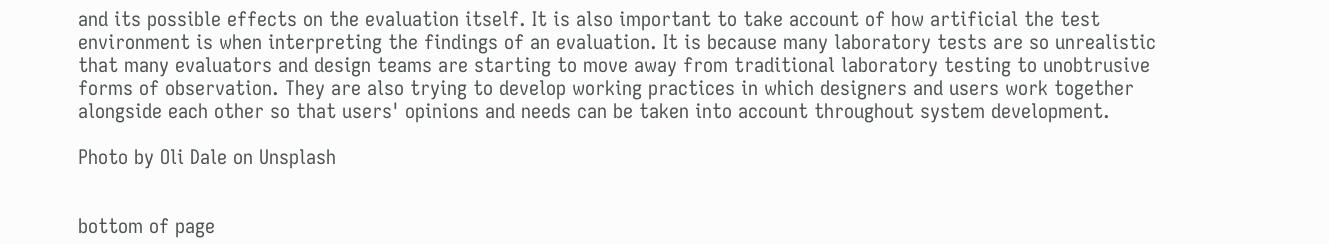and its possible effects on the evaluation itself. It is also important to take account of how artificial the test environment is when interpreting the findings of an evaluation. It is because many laboratory tests are so unrealistic that many evaluators and design teams are starting to move away from traditional laboratory testing to unobtrusive forms of observation. They are also trying to develop working practices in which designers and users work together alongside each other so that users' opinions and needs can be taken into account throughout system development.

Photo by Oli Dale on Unsplash


bottom of page